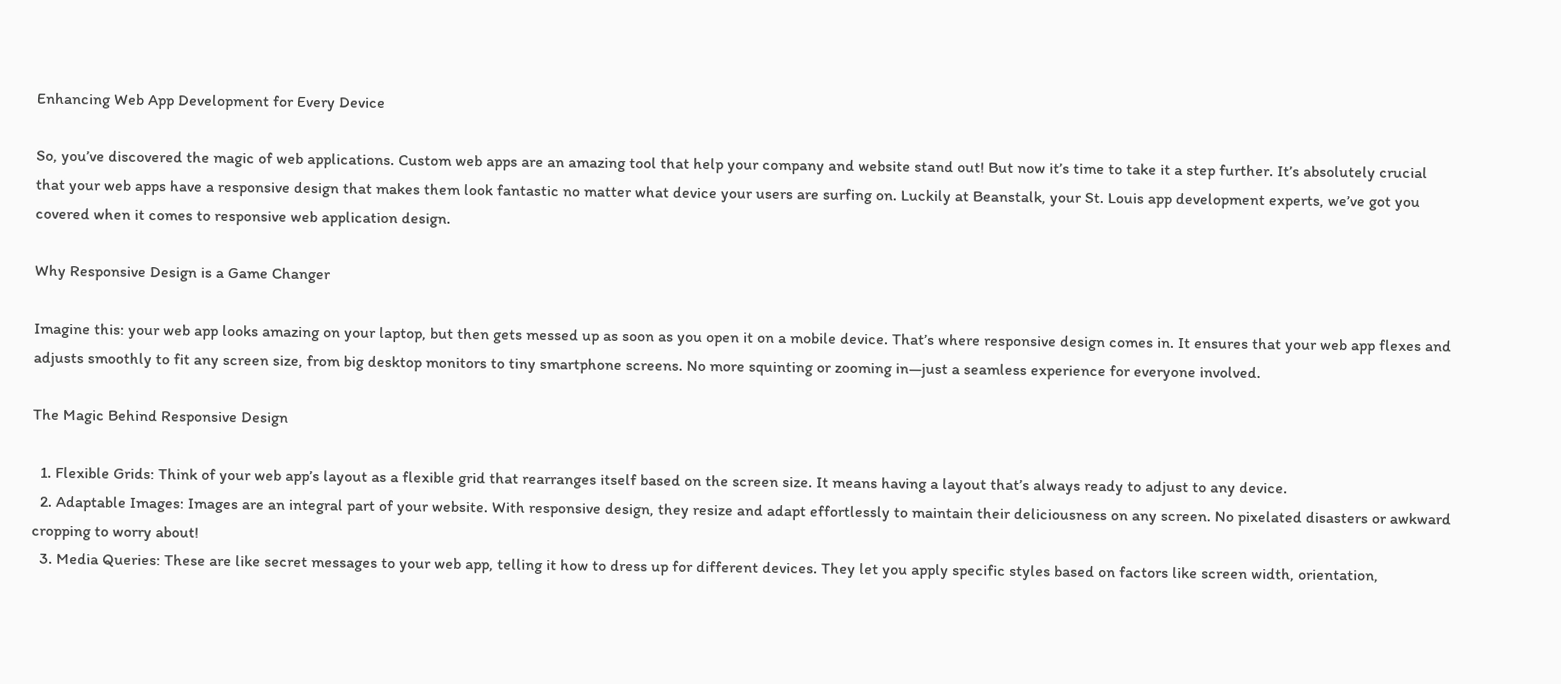Enhancing Web App Development for Every Device

So, you’ve discovered the magic of web applications. Custom web apps are an amazing tool that help your company and website stand out! But now it’s time to take it a step further. It’s absolutely crucial that your web apps have a responsive design that makes them look fantastic no matter what device your users are surfing on. Luckily at Beanstalk, your St. Louis app development experts, we’ve got you covered when it comes to responsive web application design.

Why Responsive Design is a Game Changer

Imagine this: your web app looks amazing on your laptop, but then gets messed up as soon as you open it on a mobile device. That’s where responsive design comes in. It ensures that your web app flexes and adjusts smoothly to fit any screen size, from big desktop monitors to tiny smartphone screens. No more squinting or zooming in—just a seamless experience for everyone involved.

The Magic Behind Responsive Design

  1. Flexible Grids: Think of your web app’s layout as a flexible grid that rearranges itself based on the screen size. It means having a layout that’s always ready to adjust to any device.
  2. Adaptable Images: Images are an integral part of your website. With responsive design, they resize and adapt effortlessly to maintain their deliciousness on any screen. No pixelated disasters or awkward cropping to worry about!
  3. Media Queries: These are like secret messages to your web app, telling it how to dress up for different devices. They let you apply specific styles based on factors like screen width, orientation,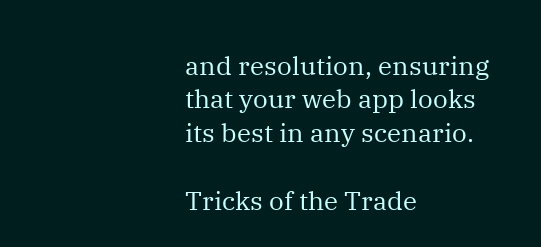and resolution, ensuring that your web app looks its best in any scenario.

Tricks of the Trade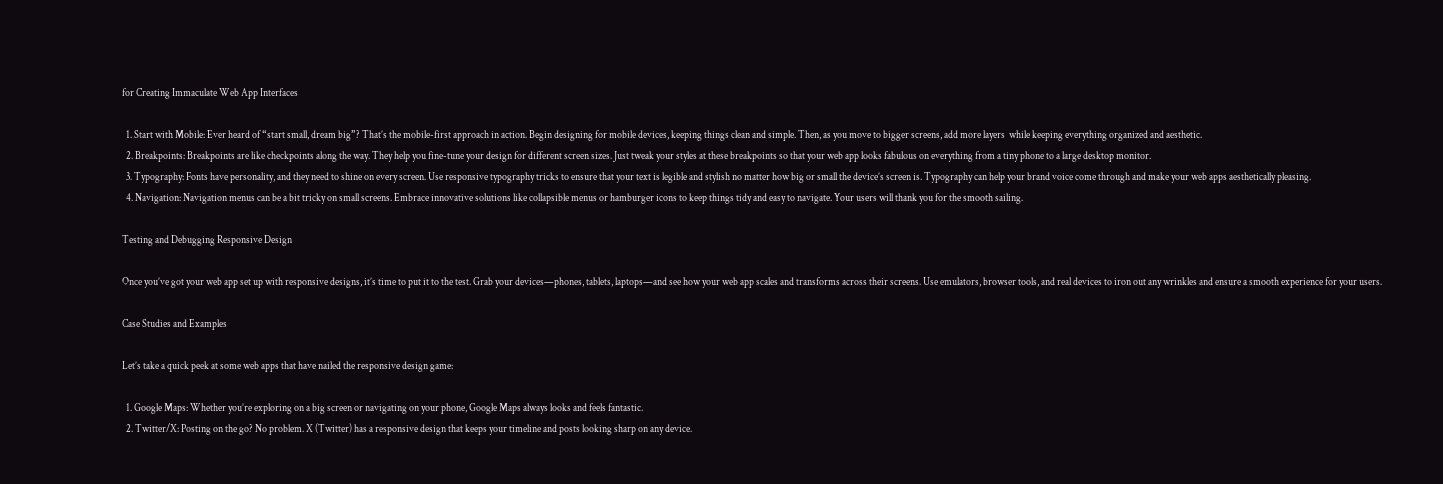for Creating Immaculate Web App Interfaces

  1. Start with Mobile: Ever heard of “start small, dream big”? That’s the mobile-first approach in action. Begin designing for mobile devices, keeping things clean and simple. Then, as you move to bigger screens, add more layers  while keeping everything organized and aesthetic.
  2. Breakpoints: Breakpoints are like checkpoints along the way. They help you fine-tune your design for different screen sizes. Just tweak your styles at these breakpoints so that your web app looks fabulous on everything from a tiny phone to a large desktop monitor.
  3. Typography: Fonts have personality, and they need to shine on every screen. Use responsive typography tricks to ensure that your text is legible and stylish no matter how big or small the device’s screen is. Typography can help your brand voice come through and make your web apps aesthetically pleasing.
  4. Navigation: Navigation menus can be a bit tricky on small screens. Embrace innovative solutions like collapsible menus or hamburger icons to keep things tidy and easy to navigate. Your users will thank you for the smooth sailing.

Testing and Debugging Responsive Design

Once you’ve got your web app set up with responsive designs, it’s time to put it to the test. Grab your devices—phones, tablets, laptops—and see how your web app scales and transforms across their screens. Use emulators, browser tools, and real devices to iron out any wrinkles and ensure a smooth experience for your users.

Case Studies and Examples

Let’s take a quick peek at some web apps that have nailed the responsive design game:

  1. Google Maps: Whether you’re exploring on a big screen or navigating on your phone, Google Maps always looks and feels fantastic.
  2. Twitter/X: Posting on the go? No problem. X (Twitter) has a responsive design that keeps your timeline and posts looking sharp on any device.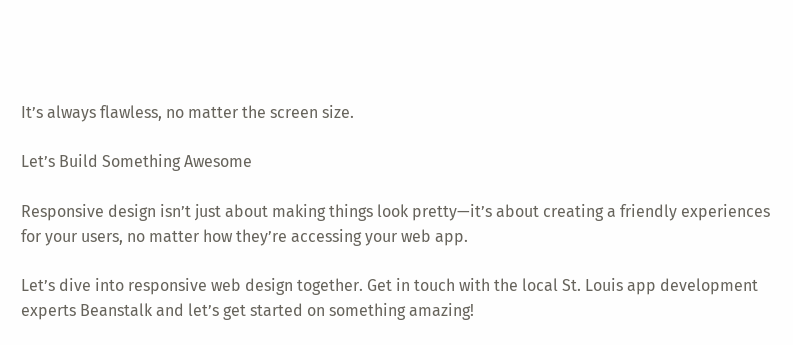It’s always flawless, no matter the screen size.

Let’s Build Something Awesome

Responsive design isn’t just about making things look pretty—it’s about creating a friendly experiences for your users, no matter how they’re accessing your web app.

Let’s dive into responsive web design together. Get in touch with the local St. Louis app development experts Beanstalk and let’s get started on something amazing!